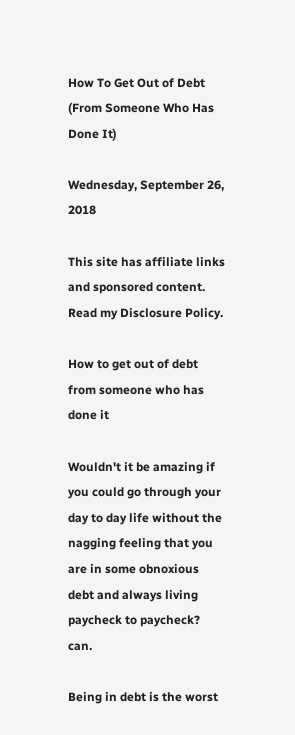How To Get Out of Debt (From Someone Who Has Done It)

Wednesday, September 26, 2018

This site has affiliate links and sponsored content. Read my Disclosure Policy.

How to get out of debt from someone who has done it

Wouldn't it be amazing if you could go through your day to day life without the nagging feeling that you are in some obnoxious debt and always living paycheck to paycheck? can.

Being in debt is the worst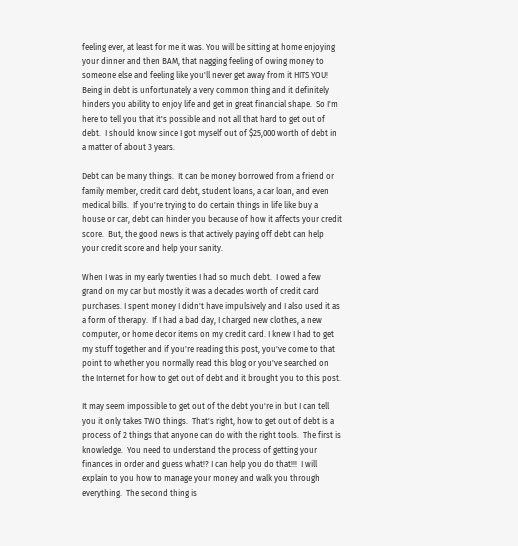feeling ever, at least for me it was. You will be sitting at home enjoying your dinner and then BAM, that nagging feeling of owing money to someone else and feeling like you'll never get away from it HITS YOU!  Being in debt is unfortunately a very common thing and it definitely hinders you ability to enjoy life and get in great financial shape.  So I'm here to tell you that it's possible and not all that hard to get out of debt.  I should know since I got myself out of $25,000 worth of debt in a matter of about 3 years.

Debt can be many things.  It can be money borrowed from a friend or family member, credit card debt, student loans, a car loan, and even medical bills.  If you're trying to do certain things in life like buy a house or car, debt can hinder you because of how it affects your credit score.  But, the good news is that actively paying off debt can help your credit score and help your sanity.

When I was in my early twenties I had so much debt.  I owed a few grand on my car but mostly it was a decades worth of credit card purchases. I spent money I didn't have impulsively and I also used it as a form of therapy.  If I had a bad day, I charged new clothes, a new computer, or home decor items on my credit card. I knew I had to get my stuff together and if you're reading this post, you've come to that point to whether you normally read this blog or you've searched on the Internet for how to get out of debt and it brought you to this post.

It may seem impossible to get out of the debt you're in but I can tell you it only takes TWO things.  That's right, how to get out of debt is a process of 2 things that anyone can do with the right tools.  The first is knowledge.  You need to understand the process of getting your finances in order and guess what!? I can help you do that!!!  I will explain to you how to manage your money and walk you through everything.  The second thing is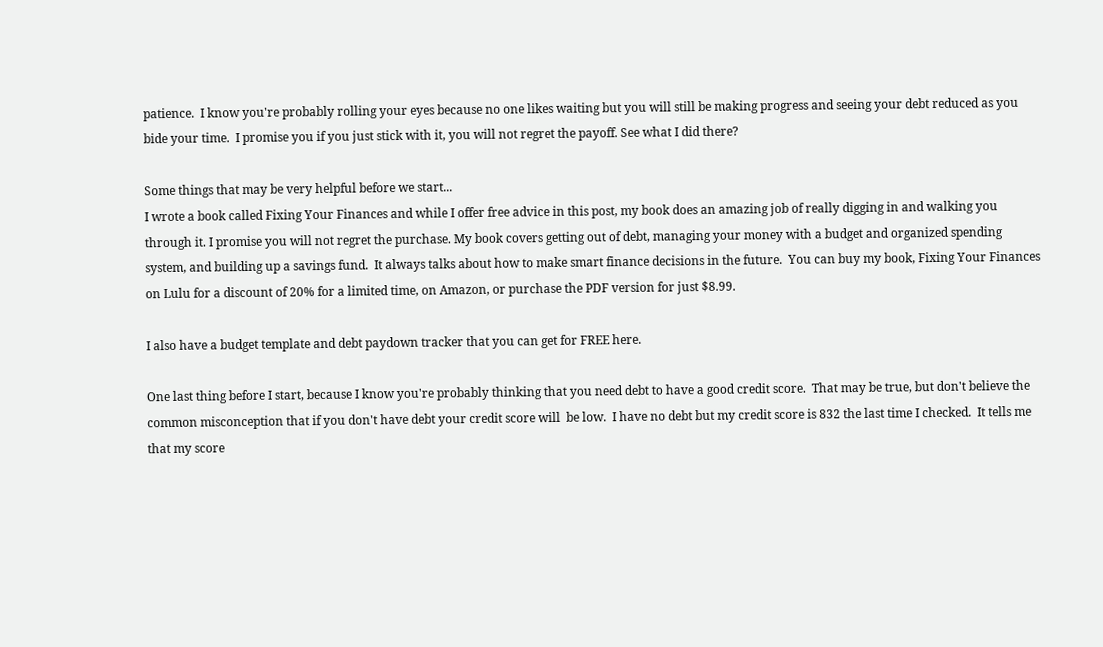patience.  I know you're probably rolling your eyes because no one likes waiting but you will still be making progress and seeing your debt reduced as you bide your time.  I promise you if you just stick with it, you will not regret the payoff. See what I did there?

Some things that may be very helpful before we start...
I wrote a book called Fixing Your Finances and while I offer free advice in this post, my book does an amazing job of really digging in and walking you through it. I promise you will not regret the purchase. My book covers getting out of debt, managing your money with a budget and organized spending system, and building up a savings fund.  It always talks about how to make smart finance decisions in the future.  You can buy my book, Fixing Your Finances on Lulu for a discount of 20% for a limited time, on Amazon, or purchase the PDF version for just $8.99.

I also have a budget template and debt paydown tracker that you can get for FREE here.

One last thing before I start, because I know you're probably thinking that you need debt to have a good credit score.  That may be true, but don't believe the common misconception that if you don't have debt your credit score will  be low.  I have no debt but my credit score is 832 the last time I checked.  It tells me that my score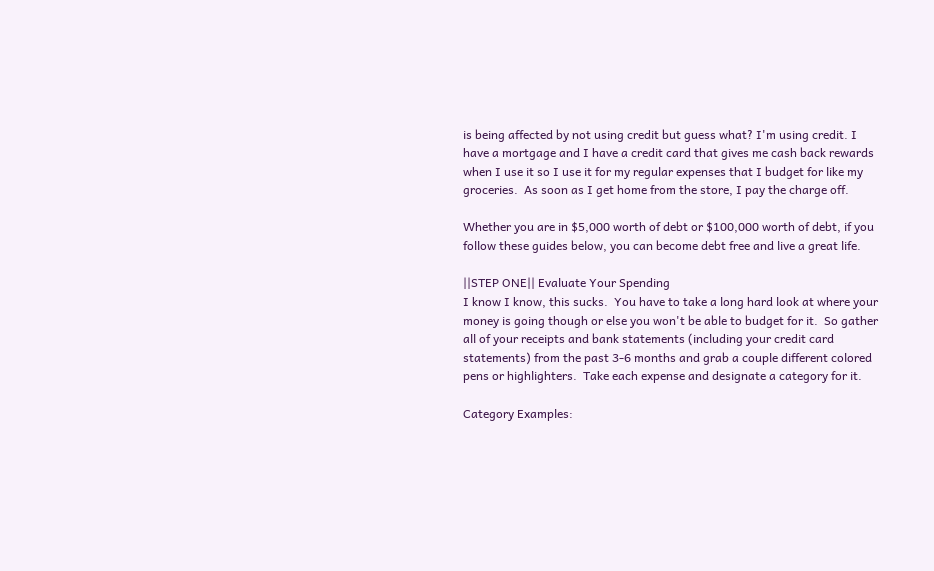is being affected by not using credit but guess what? I'm using credit. I have a mortgage and I have a credit card that gives me cash back rewards when I use it so I use it for my regular expenses that I budget for like my groceries.  As soon as I get home from the store, I pay the charge off.

Whether you are in $5,000 worth of debt or $100,000 worth of debt, if you follow these guides below, you can become debt free and live a great life.

||STEP ONE|| Evaluate Your Spending
I know I know, this sucks.  You have to take a long hard look at where your money is going though or else you won't be able to budget for it.  So gather all of your receipts and bank statements (including your credit card statements) from the past 3-6 months and grab a couple different colored pens or highlighters.  Take each expense and designate a category for it.

Category Examples: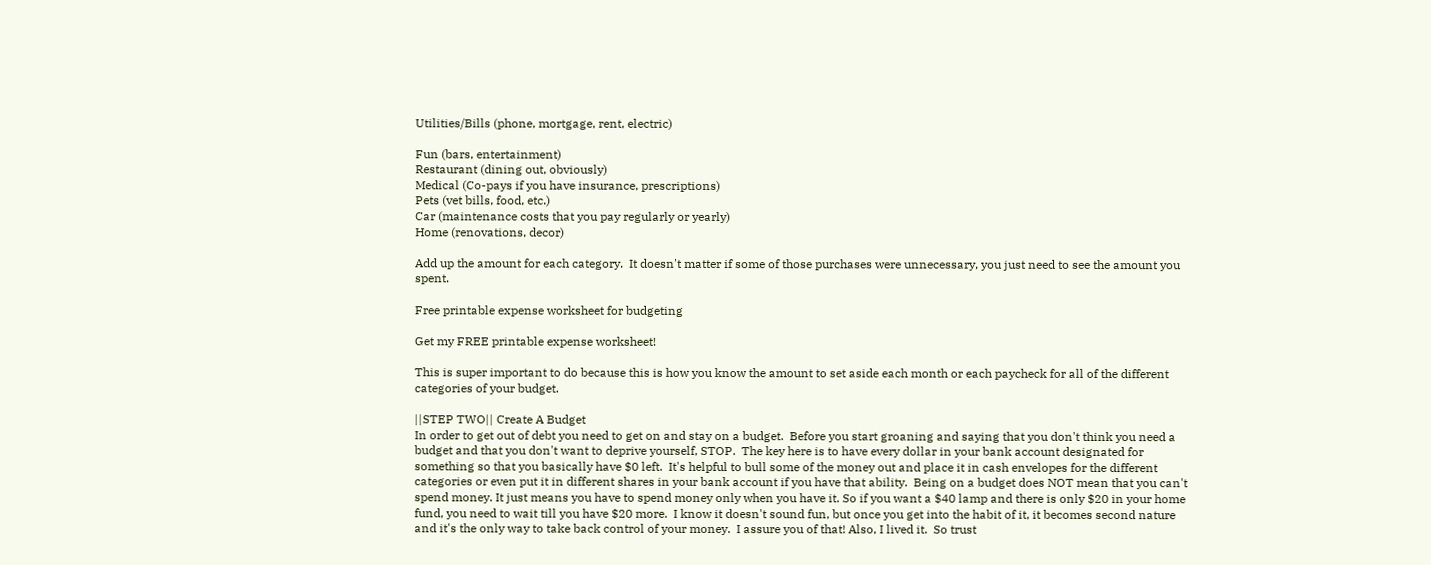Utilities/Bills (phone, mortgage, rent, electric)

Fun (bars, entertainment)
Restaurant (dining out, obviously)
Medical (Co-pays if you have insurance, prescriptions)
Pets (vet bills, food, etc.)
Car (maintenance costs that you pay regularly or yearly)
Home (renovations, decor)

Add up the amount for each category.  It doesn't matter if some of those purchases were unnecessary, you just need to see the amount you spent.

Free printable expense worksheet for budgeting

Get my FREE printable expense worksheet!

This is super important to do because this is how you know the amount to set aside each month or each paycheck for all of the different categories of your budget.

||STEP TWO|| Create A Budget
In order to get out of debt you need to get on and stay on a budget.  Before you start groaning and saying that you don't think you need a budget and that you don't want to deprive yourself, STOP.  The key here is to have every dollar in your bank account designated for something so that you basically have $0 left.  It's helpful to bull some of the money out and place it in cash envelopes for the different categories or even put it in different shares in your bank account if you have that ability.  Being on a budget does NOT mean that you can't spend money. It just means you have to spend money only when you have it. So if you want a $40 lamp and there is only $20 in your home fund, you need to wait till you have $20 more.  I know it doesn't sound fun, but once you get into the habit of it, it becomes second nature and it's the only way to take back control of your money.  I assure you of that! Also, I lived it.  So trust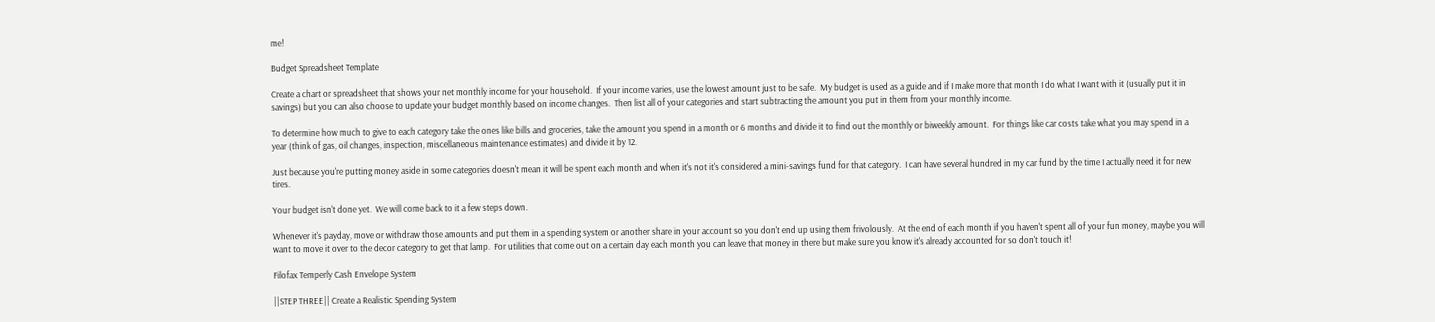me!

Budget Spreadsheet Template

Create a chart or spreadsheet that shows your net monthly income for your household.  If your income varies, use the lowest amount just to be safe.  My budget is used as a guide and if I make more that month I do what I want with it (usually put it in savings) but you can also choose to update your budget monthly based on income changes.  Then list all of your categories and start subtracting the amount you put in them from your monthly income.

To determine how much to give to each category take the ones like bills and groceries, take the amount you spend in a month or 6 months and divide it to find out the monthly or biweekly amount.  For things like car costs take what you may spend in a year (think of gas, oil changes, inspection, miscellaneous maintenance estimates) and divide it by 12.

Just because you're putting money aside in some categories doesn't mean it will be spent each month and when it's not it's considered a mini-savings fund for that category.  I can have several hundred in my car fund by the time I actually need it for new tires.

Your budget isn't done yet.  We will come back to it a few steps down.

Whenever it's payday, move or withdraw those amounts and put them in a spending system or another share in your account so you don't end up using them frivolously.  At the end of each month if you haven't spent all of your fun money, maybe you will want to move it over to the decor category to get that lamp.  For utilities that come out on a certain day each month you can leave that money in there but make sure you know it's already accounted for so don't touch it!

Filofax Temperly Cash Envelope System

||STEP THREE|| Create a Realistic Spending System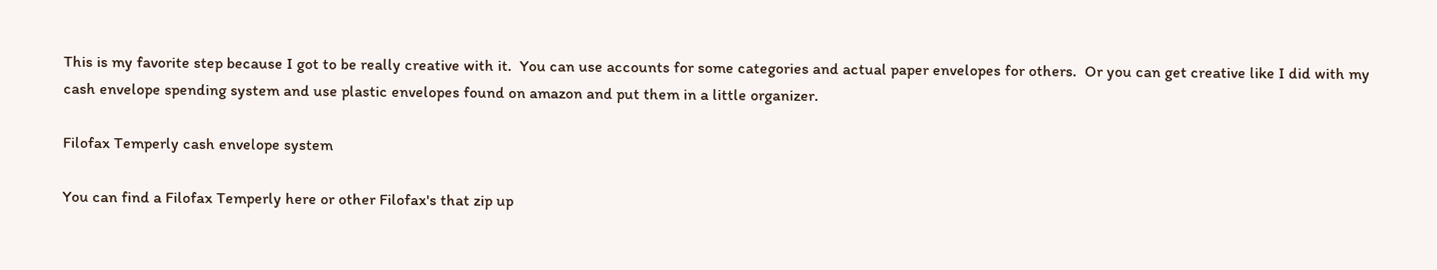This is my favorite step because I got to be really creative with it.  You can use accounts for some categories and actual paper envelopes for others.  Or you can get creative like I did with my cash envelope spending system and use plastic envelopes found on amazon and put them in a little organizer.

Filofax Temperly cash envelope system

You can find a Filofax Temperly here or other Filofax's that zip up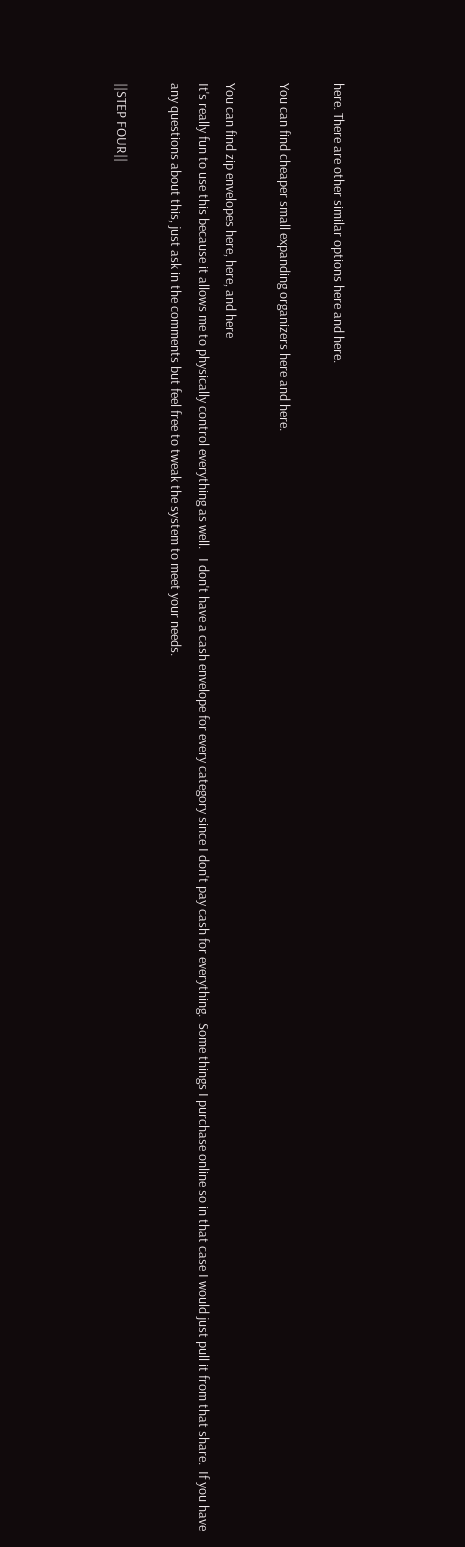here. There are other similar options here and here.

You can find cheaper small expanding organizers here and here.

You can find zip envelopes here, here, and here
It's really fun to use this because it allows me to physically control everything as well.   I don't have a cash envelope for every category since I don't pay cash for everything.  Some things I purchase online so in that case I would just pull it from that share.  If you have any questions about this, just ask in the comments but feel free to tweak the system to meet your needs.

||STEP FOUR||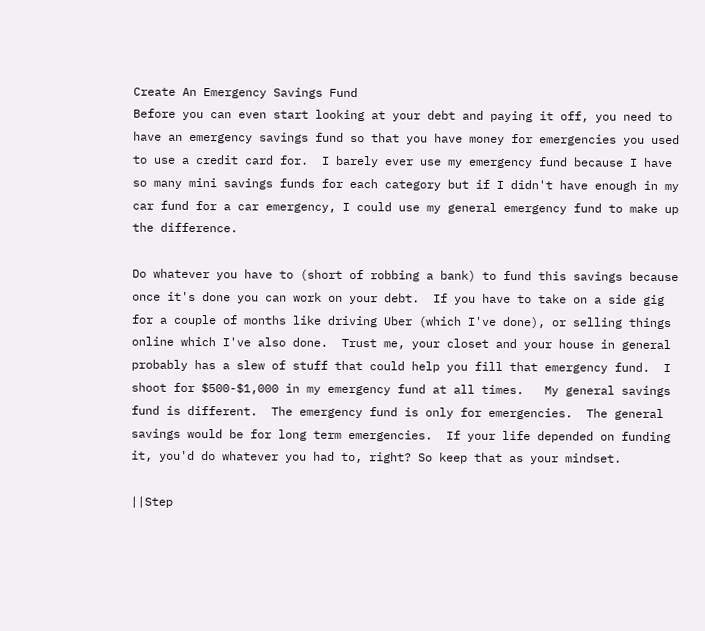Create An Emergency Savings Fund
Before you can even start looking at your debt and paying it off, you need to have an emergency savings fund so that you have money for emergencies you used to use a credit card for.  I barely ever use my emergency fund because I have so many mini savings funds for each category but if I didn't have enough in my car fund for a car emergency, I could use my general emergency fund to make up the difference.

Do whatever you have to (short of robbing a bank) to fund this savings because once it's done you can work on your debt.  If you have to take on a side gig for a couple of months like driving Uber (which I've done), or selling things online which I've also done.  Trust me, your closet and your house in general probably has a slew of stuff that could help you fill that emergency fund.  I shoot for $500-$1,000 in my emergency fund at all times.   My general savings fund is different.  The emergency fund is only for emergencies.  The general savings would be for long term emergencies.  If your life depended on funding it, you'd do whatever you had to, right? So keep that as your mindset.

||Step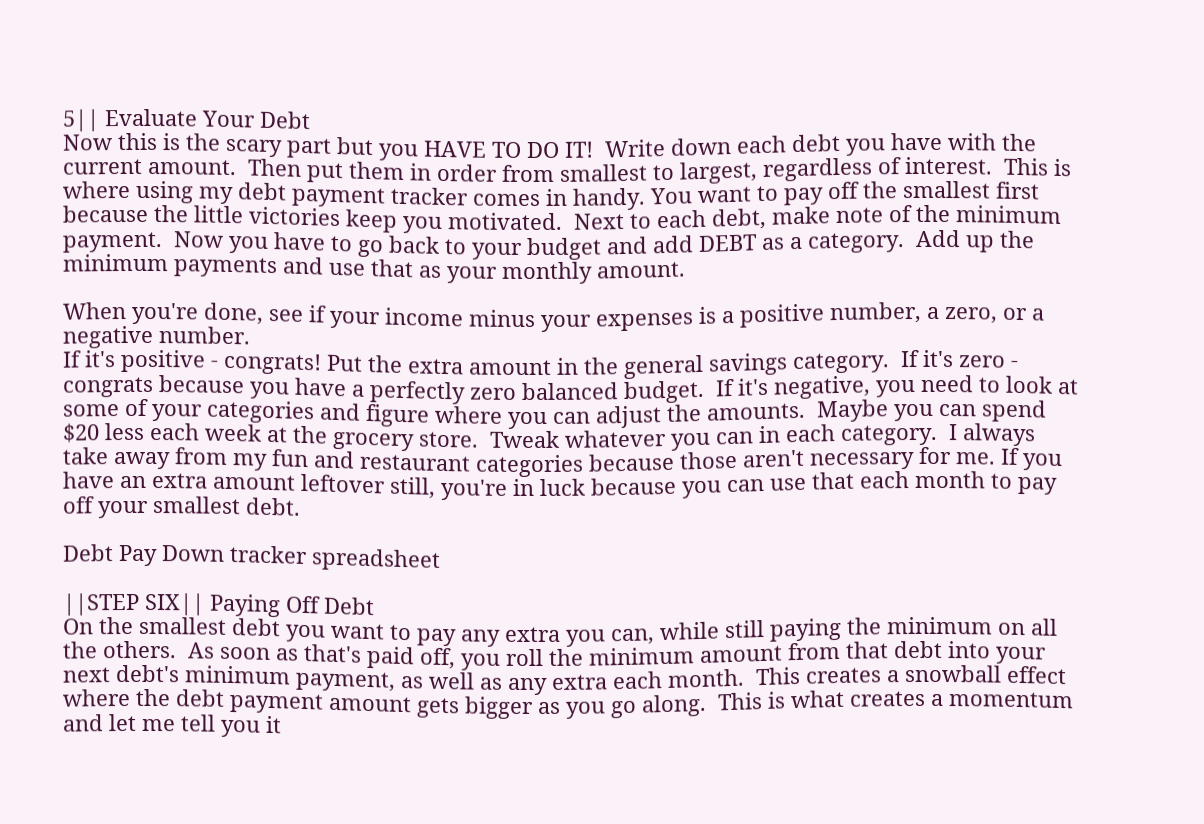5|| Evaluate Your Debt
Now this is the scary part but you HAVE TO DO IT!  Write down each debt you have with the current amount.  Then put them in order from smallest to largest, regardless of interest.  This is where using my debt payment tracker comes in handy. You want to pay off the smallest first because the little victories keep you motivated.  Next to each debt, make note of the minimum payment.  Now you have to go back to your budget and add DEBT as a category.  Add up the minimum payments and use that as your monthly amount.

When you're done, see if your income minus your expenses is a positive number, a zero, or a negative number.
If it's positive - congrats! Put the extra amount in the general savings category.  If it's zero - congrats because you have a perfectly zero balanced budget.  If it's negative, you need to look at some of your categories and figure where you can adjust the amounts.  Maybe you can spend $20 less each week at the grocery store.  Tweak whatever you can in each category.  I always take away from my fun and restaurant categories because those aren't necessary for me. If you have an extra amount leftover still, you're in luck because you can use that each month to pay off your smallest debt.

Debt Pay Down tracker spreadsheet

||STEP SIX|| Paying Off Debt
On the smallest debt you want to pay any extra you can, while still paying the minimum on all the others.  As soon as that's paid off, you roll the minimum amount from that debt into your next debt's minimum payment, as well as any extra each month.  This creates a snowball effect where the debt payment amount gets bigger as you go along.  This is what creates a momentum and let me tell you it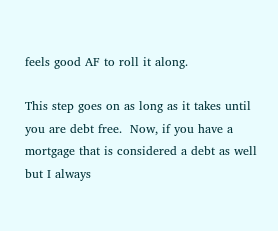feels good AF to roll it along.

This step goes on as long as it takes until you are debt free.  Now, if you have a mortgage that is considered a debt as well but I always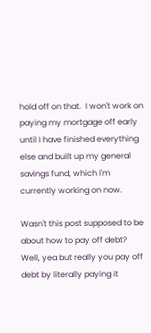hold off on that.  I won't work on paying my mortgage off early until I have finished everything else and built up my general savings fund, which I'm currently working on now.

Wasn't this post supposed to be about how to pay off debt? Well, yea but really you pay off debt by literally paying it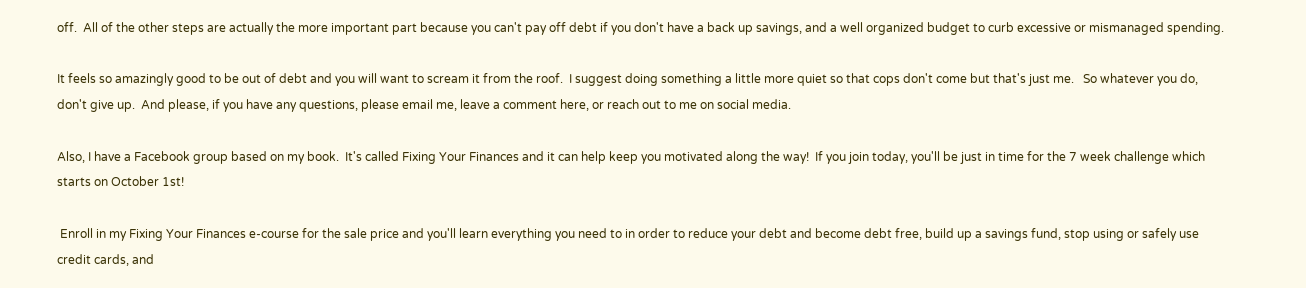off.  All of the other steps are actually the more important part because you can't pay off debt if you don't have a back up savings, and a well organized budget to curb excessive or mismanaged spending.

It feels so amazingly good to be out of debt and you will want to scream it from the roof.  I suggest doing something a little more quiet so that cops don't come but that's just me.   So whatever you do, don't give up.  And please, if you have any questions, please email me, leave a comment here, or reach out to me on social media.

Also, I have a Facebook group based on my book.  It's called Fixing Your Finances and it can help keep you motivated along the way!  If you join today, you'll be just in time for the 7 week challenge which starts on October 1st!

 Enroll in my Fixing Your Finances e-course for the sale price and you'll learn everything you need to in order to reduce your debt and become debt free, build up a savings fund, stop using or safely use credit cards, and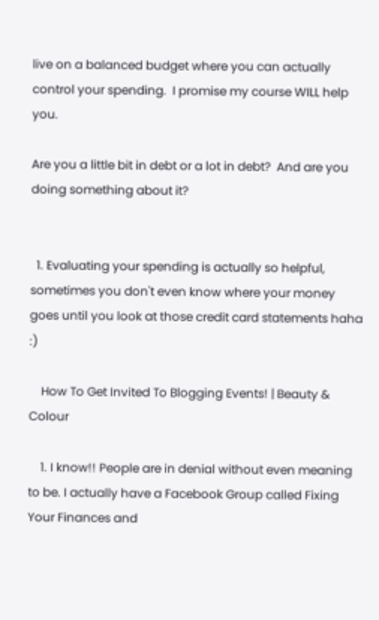live on a balanced budget where you can actually control your spending.  I promise my course WILL help you.

Are you a little bit in debt or a lot in debt?  And are you doing something about it?


  1. Evaluating your spending is actually so helpful, sometimes you don't even know where your money goes until you look at those credit card statements haha :)

    How To Get Invited To Blogging Events! | Beauty & Colour

    1. I know!! People are in denial without even meaning to be. I actually have a Facebook Group called Fixing Your Finances and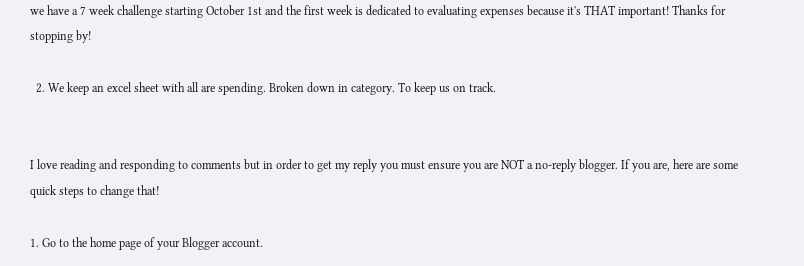we have a 7 week challenge starting October 1st and the first week is dedicated to evaluating expenses because it's THAT important! Thanks for stopping by!

  2. We keep an excel sheet with all are spending. Broken down in category. To keep us on track.


I love reading and responding to comments but in order to get my reply you must ensure you are NOT a no-reply blogger. If you are, here are some quick steps to change that!

1. Go to the home page of your Blogger account.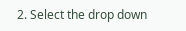2. Select the drop down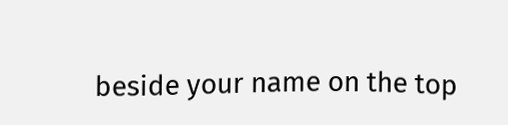beside your name on the top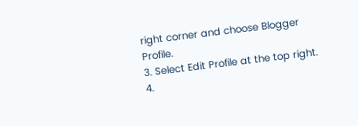right corner and choose Blogger Profile.
3. Select Edit Profile at the top right.
4.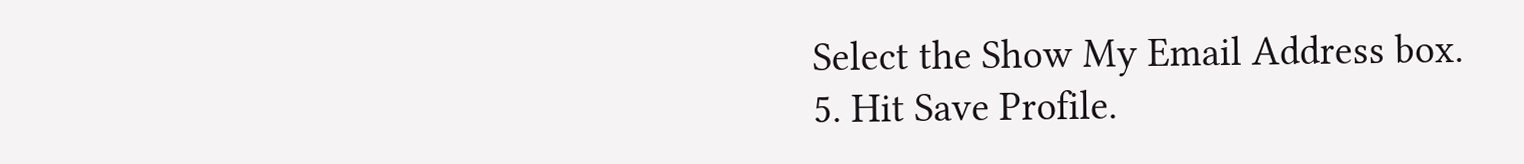Select the Show My Email Address box.
5. Hit Save Profile.